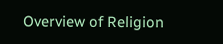Overview of Religion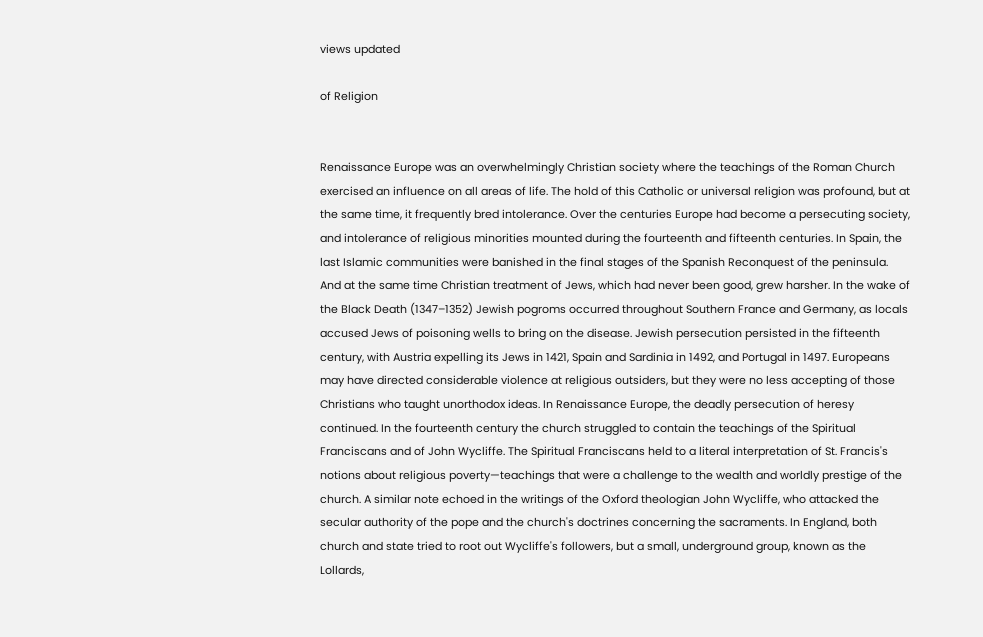views updated

of Religion


Renaissance Europe was an overwhelmingly Christian society where the teachings of the Roman Church exercised an influence on all areas of life. The hold of this Catholic or universal religion was profound, but at the same time, it frequently bred intolerance. Over the centuries Europe had become a persecuting society, and intolerance of religious minorities mounted during the fourteenth and fifteenth centuries. In Spain, the last Islamic communities were banished in the final stages of the Spanish Reconquest of the peninsula. And at the same time Christian treatment of Jews, which had never been good, grew harsher. In the wake of the Black Death (1347–1352) Jewish pogroms occurred throughout Southern France and Germany, as locals accused Jews of poisoning wells to bring on the disease. Jewish persecution persisted in the fifteenth century, with Austria expelling its Jews in 1421, Spain and Sardinia in 1492, and Portugal in 1497. Europeans may have directed considerable violence at religious outsiders, but they were no less accepting of those Christians who taught unorthodox ideas. In Renaissance Europe, the deadly persecution of heresy continued. In the fourteenth century the church struggled to contain the teachings of the Spiritual Franciscans and of John Wycliffe. The Spiritual Franciscans held to a literal interpretation of St. Francis's notions about religious poverty—teachings that were a challenge to the wealth and worldly prestige of the church. A similar note echoed in the writings of the Oxford theologian John Wycliffe, who attacked the secular authority of the pope and the church's doctrines concerning the sacraments. In England, both church and state tried to root out Wycliffe's followers, but a small, underground group, known as the Lollards,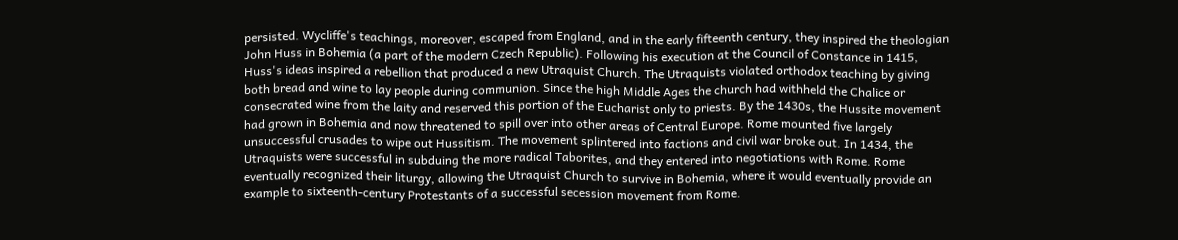persisted. Wycliffe's teachings, moreover, escaped from England, and in the early fifteenth century, they inspired the theologian John Huss in Bohemia (a part of the modern Czech Republic). Following his execution at the Council of Constance in 1415, Huss's ideas inspired a rebellion that produced a new Utraquist Church. The Utraquists violated orthodox teaching by giving both bread and wine to lay people during communion. Since the high Middle Ages the church had withheld the Chalice or consecrated wine from the laity and reserved this portion of the Eucharist only to priests. By the 1430s, the Hussite movement had grown in Bohemia and now threatened to spill over into other areas of Central Europe. Rome mounted five largely unsuccessful crusades to wipe out Hussitism. The movement splintered into factions and civil war broke out. In 1434, the Utraquists were successful in subduing the more radical Taborites, and they entered into negotiations with Rome. Rome eventually recognized their liturgy, allowing the Utraquist Church to survive in Bohemia, where it would eventually provide an example to sixteenth-century Protestants of a successful secession movement from Rome.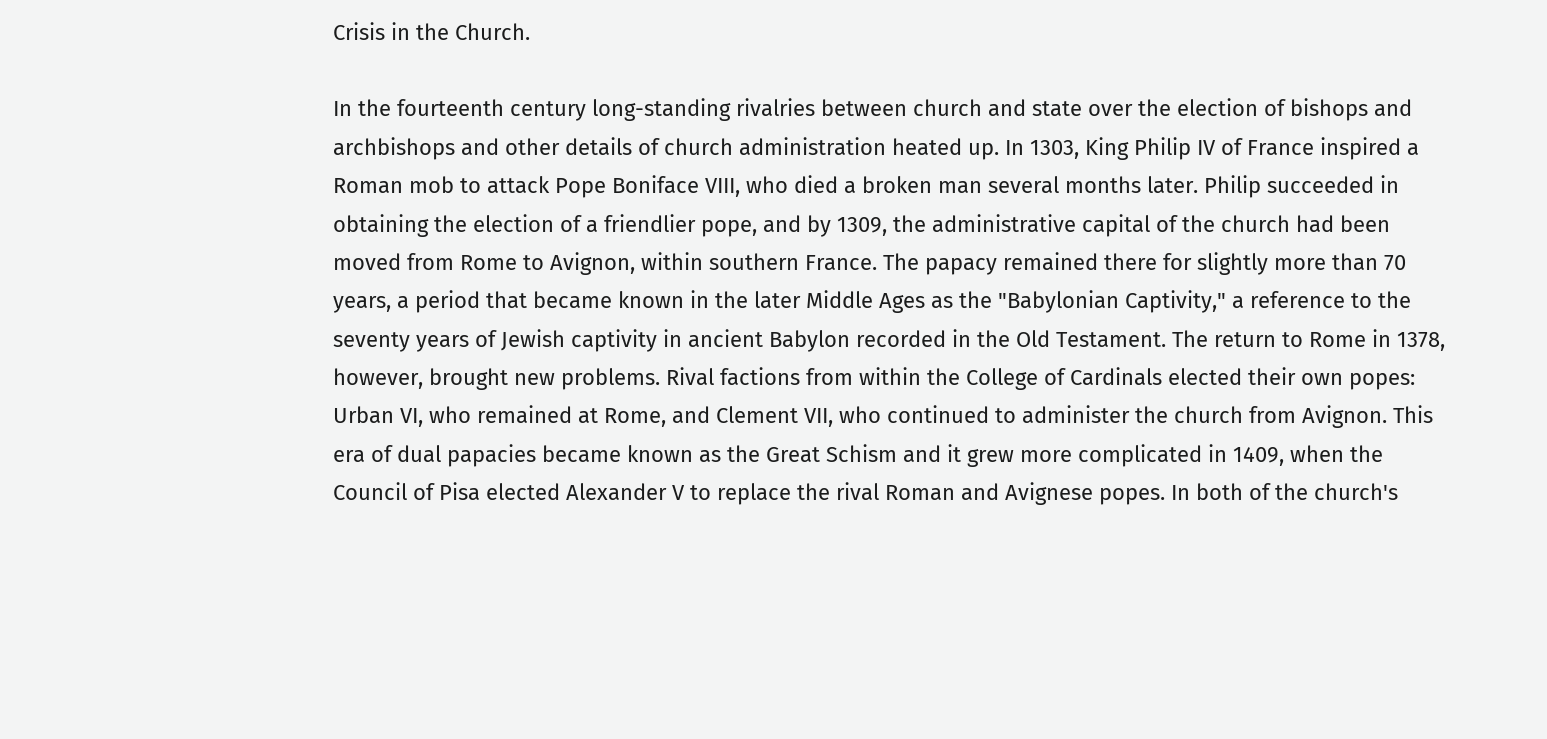Crisis in the Church.

In the fourteenth century long-standing rivalries between church and state over the election of bishops and archbishops and other details of church administration heated up. In 1303, King Philip IV of France inspired a Roman mob to attack Pope Boniface VIII, who died a broken man several months later. Philip succeeded in obtaining the election of a friendlier pope, and by 1309, the administrative capital of the church had been moved from Rome to Avignon, within southern France. The papacy remained there for slightly more than 70 years, a period that became known in the later Middle Ages as the "Babylonian Captivity," a reference to the seventy years of Jewish captivity in ancient Babylon recorded in the Old Testament. The return to Rome in 1378, however, brought new problems. Rival factions from within the College of Cardinals elected their own popes: Urban VI, who remained at Rome, and Clement VII, who continued to administer the church from Avignon. This era of dual papacies became known as the Great Schism and it grew more complicated in 1409, when the Council of Pisa elected Alexander V to replace the rival Roman and Avignese popes. In both of the church's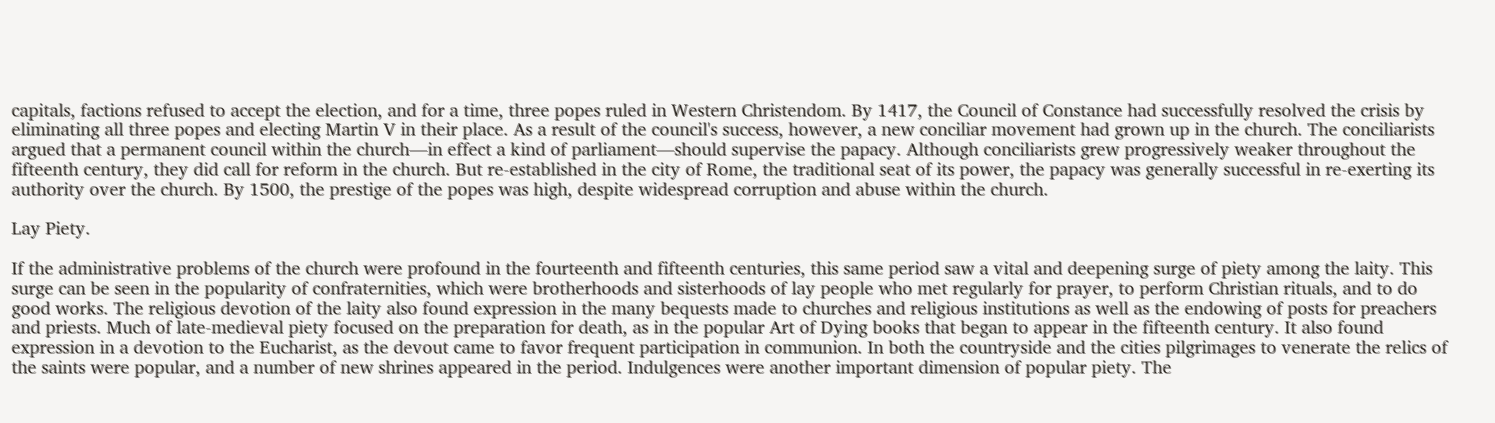capitals, factions refused to accept the election, and for a time, three popes ruled in Western Christendom. By 1417, the Council of Constance had successfully resolved the crisis by eliminating all three popes and electing Martin V in their place. As a result of the council's success, however, a new conciliar movement had grown up in the church. The conciliarists argued that a permanent council within the church—in effect a kind of parliament—should supervise the papacy. Although conciliarists grew progressively weaker throughout the fifteenth century, they did call for reform in the church. But re-established in the city of Rome, the traditional seat of its power, the papacy was generally successful in re-exerting its authority over the church. By 1500, the prestige of the popes was high, despite widespread corruption and abuse within the church.

Lay Piety.

If the administrative problems of the church were profound in the fourteenth and fifteenth centuries, this same period saw a vital and deepening surge of piety among the laity. This surge can be seen in the popularity of confraternities, which were brotherhoods and sisterhoods of lay people who met regularly for prayer, to perform Christian rituals, and to do good works. The religious devotion of the laity also found expression in the many bequests made to churches and religious institutions as well as the endowing of posts for preachers and priests. Much of late-medieval piety focused on the preparation for death, as in the popular Art of Dying books that began to appear in the fifteenth century. It also found expression in a devotion to the Eucharist, as the devout came to favor frequent participation in communion. In both the countryside and the cities pilgrimages to venerate the relics of the saints were popular, and a number of new shrines appeared in the period. Indulgences were another important dimension of popular piety. The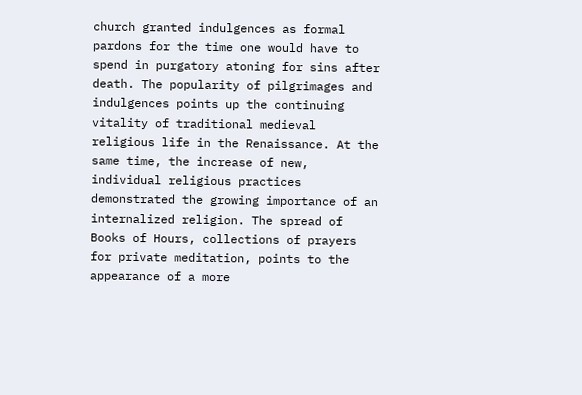church granted indulgences as formal pardons for the time one would have to spend in purgatory atoning for sins after death. The popularity of pilgrimages and indulgences points up the continuing vitality of traditional medieval religious life in the Renaissance. At the same time, the increase of new, individual religious practices demonstrated the growing importance of an internalized religion. The spread of Books of Hours, collections of prayers for private meditation, points to the appearance of a more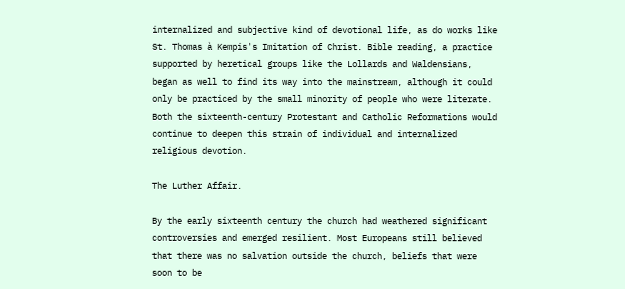internalized and subjective kind of devotional life, as do works like St. Thomas à Kempis's Imitation of Christ. Bible reading, a practice supported by heretical groups like the Lollards and Waldensians, began as well to find its way into the mainstream, although it could only be practiced by the small minority of people who were literate. Both the sixteenth-century Protestant and Catholic Reformations would continue to deepen this strain of individual and internalized religious devotion.

The Luther Affair.

By the early sixteenth century the church had weathered significant controversies and emerged resilient. Most Europeans still believed that there was no salvation outside the church, beliefs that were soon to be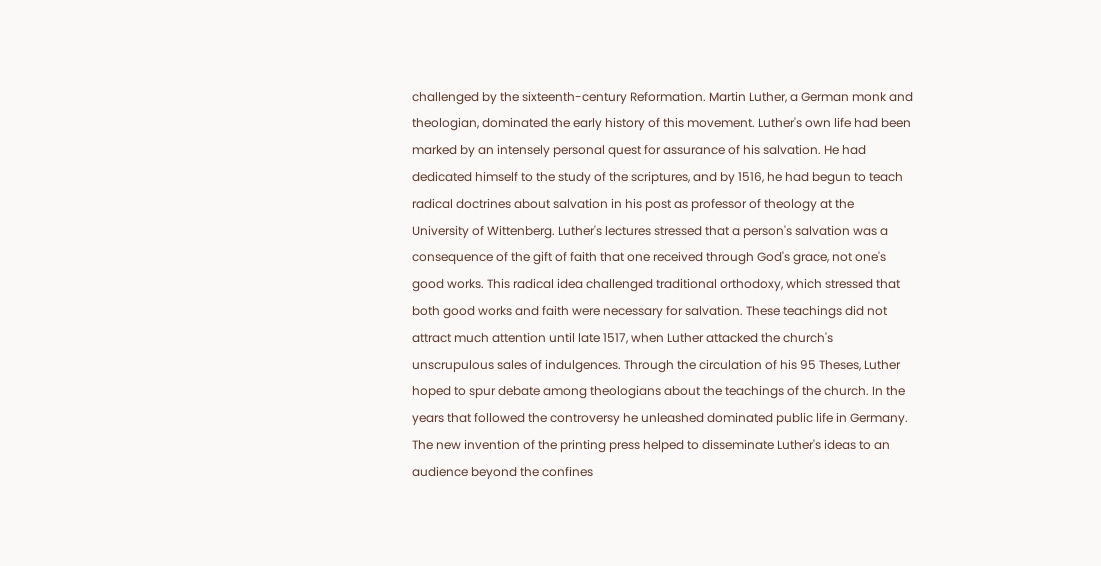challenged by the sixteenth-century Reformation. Martin Luther, a German monk and theologian, dominated the early history of this movement. Luther's own life had been marked by an intensely personal quest for assurance of his salvation. He had dedicated himself to the study of the scriptures, and by 1516, he had begun to teach radical doctrines about salvation in his post as professor of theology at the University of Wittenberg. Luther's lectures stressed that a person's salvation was a consequence of the gift of faith that one received through God's grace, not one's good works. This radical idea challenged traditional orthodoxy, which stressed that both good works and faith were necessary for salvation. These teachings did not attract much attention until late 1517, when Luther attacked the church's unscrupulous sales of indulgences. Through the circulation of his 95 Theses, Luther hoped to spur debate among theologians about the teachings of the church. In the years that followed the controversy he unleashed dominated public life in Germany. The new invention of the printing press helped to disseminate Luther's ideas to an audience beyond the confines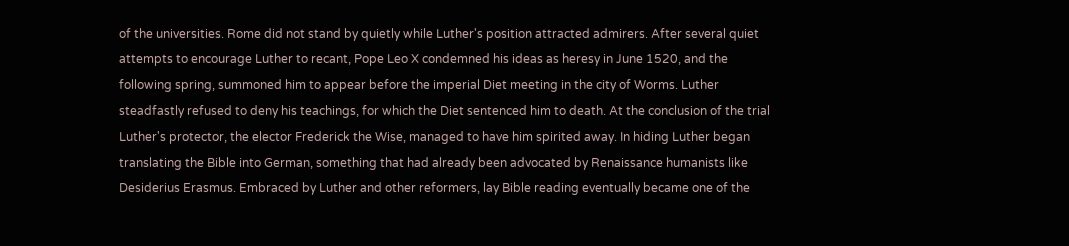of the universities. Rome did not stand by quietly while Luther's position attracted admirers. After several quiet attempts to encourage Luther to recant, Pope Leo X condemned his ideas as heresy in June 1520, and the following spring, summoned him to appear before the imperial Diet meeting in the city of Worms. Luther steadfastly refused to deny his teachings, for which the Diet sentenced him to death. At the conclusion of the trial Luther's protector, the elector Frederick the Wise, managed to have him spirited away. In hiding Luther began translating the Bible into German, something that had already been advocated by Renaissance humanists like Desiderius Erasmus. Embraced by Luther and other reformers, lay Bible reading eventually became one of the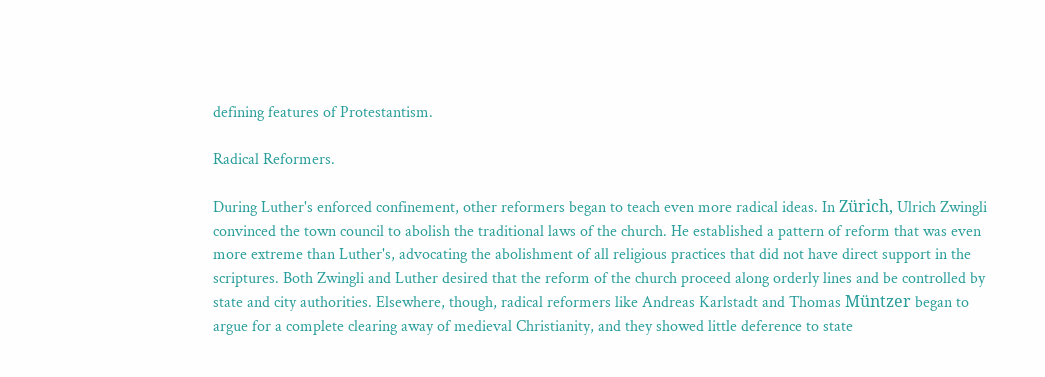defining features of Protestantism.

Radical Reformers.

During Luther's enforced confinement, other reformers began to teach even more radical ideas. In Zürich, Ulrich Zwingli convinced the town council to abolish the traditional laws of the church. He established a pattern of reform that was even more extreme than Luther's, advocating the abolishment of all religious practices that did not have direct support in the scriptures. Both Zwingli and Luther desired that the reform of the church proceed along orderly lines and be controlled by state and city authorities. Elsewhere, though, radical reformers like Andreas Karlstadt and Thomas Müntzer began to argue for a complete clearing away of medieval Christianity, and they showed little deference to state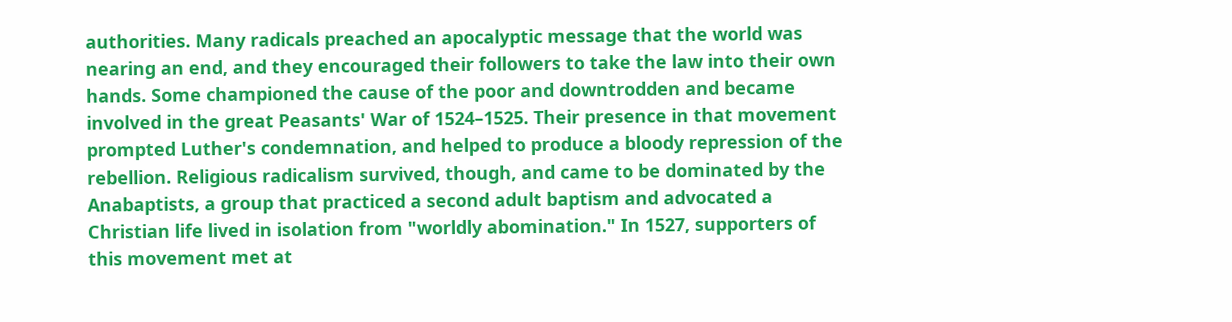authorities. Many radicals preached an apocalyptic message that the world was nearing an end, and they encouraged their followers to take the law into their own hands. Some championed the cause of the poor and downtrodden and became involved in the great Peasants' War of 1524–1525. Their presence in that movement prompted Luther's condemnation, and helped to produce a bloody repression of the rebellion. Religious radicalism survived, though, and came to be dominated by the Anabaptists, a group that practiced a second adult baptism and advocated a Christian life lived in isolation from "worldly abomination." In 1527, supporters of this movement met at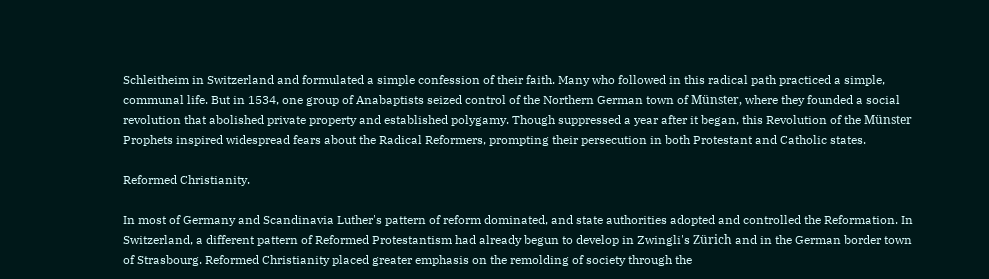Schleitheim in Switzerland and formulated a simple confession of their faith. Many who followed in this radical path practiced a simple, communal life. But in 1534, one group of Anabaptists seized control of the Northern German town of Münster, where they founded a social revolution that abolished private property and established polygamy. Though suppressed a year after it began, this Revolution of the Münster Prophets inspired widespread fears about the Radical Reformers, prompting their persecution in both Protestant and Catholic states.

Reformed Christianity.

In most of Germany and Scandinavia Luther's pattern of reform dominated, and state authorities adopted and controlled the Reformation. In Switzerland, a different pattern of Reformed Protestantism had already begun to develop in Zwingli's Zürich and in the German border town of Strasbourg. Reformed Christianity placed greater emphasis on the remolding of society through the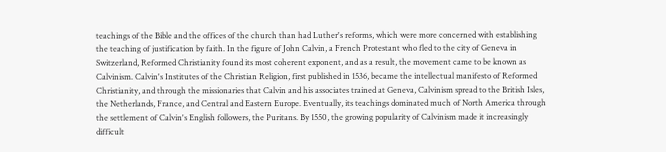teachings of the Bible and the offices of the church than had Luther's reforms, which were more concerned with establishing the teaching of justification by faith. In the figure of John Calvin, a French Protestant who fled to the city of Geneva in Switzerland, Reformed Christianity found its most coherent exponent, and as a result, the movement came to be known as Calvinism. Calvin's Institutes of the Christian Religion, first published in 1536, became the intellectual manifesto of Reformed Christianity, and through the missionaries that Calvin and his associates trained at Geneva, Calvinism spread to the British Isles, the Netherlands, France, and Central and Eastern Europe. Eventually, its teachings dominated much of North America through the settlement of Calvin's English followers, the Puritans. By 1550, the growing popularity of Calvinism made it increasingly difficult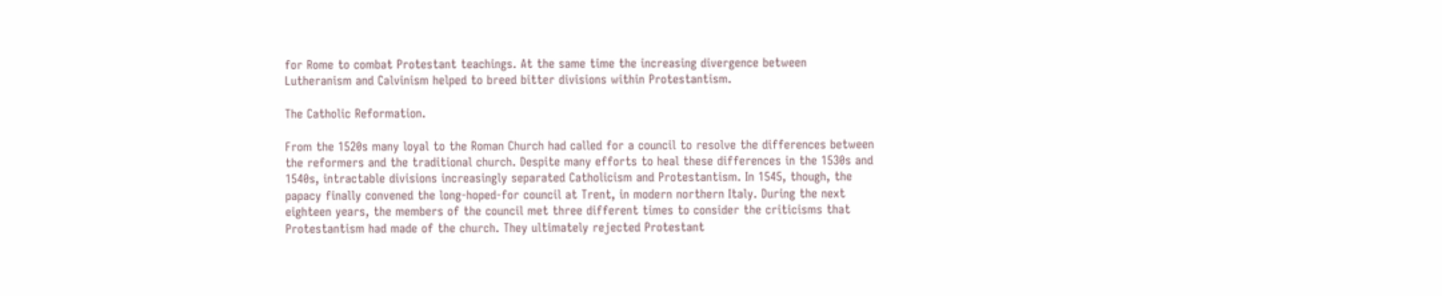for Rome to combat Protestant teachings. At the same time the increasing divergence between Lutheranism and Calvinism helped to breed bitter divisions within Protestantism.

The Catholic Reformation.

From the 1520s many loyal to the Roman Church had called for a council to resolve the differences between the reformers and the traditional church. Despite many efforts to heal these differences in the 1530s and 1540s, intractable divisions increasingly separated Catholicism and Protestantism. In 1545, though, the papacy finally convened the long-hoped-for council at Trent, in modern northern Italy. During the next eighteen years, the members of the council met three different times to consider the criticisms that Protestantism had made of the church. They ultimately rejected Protestant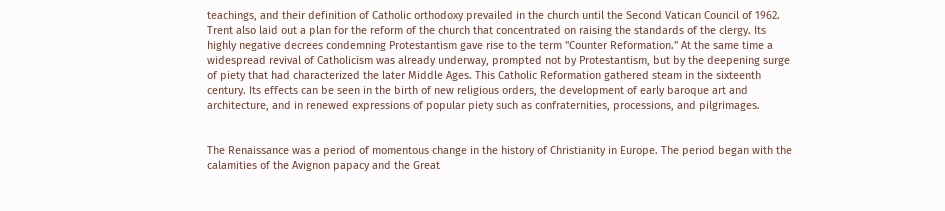teachings, and their definition of Catholic orthodoxy prevailed in the church until the Second Vatican Council of 1962. Trent also laid out a plan for the reform of the church that concentrated on raising the standards of the clergy. Its highly negative decrees condemning Protestantism gave rise to the term "Counter Reformation." At the same time a widespread revival of Catholicism was already underway, prompted not by Protestantism, but by the deepening surge of piety that had characterized the later Middle Ages. This Catholic Reformation gathered steam in the sixteenth century. Its effects can be seen in the birth of new religious orders, the development of early baroque art and architecture, and in renewed expressions of popular piety such as confraternities, processions, and pilgrimages.


The Renaissance was a period of momentous change in the history of Christianity in Europe. The period began with the calamities of the Avignon papacy and the Great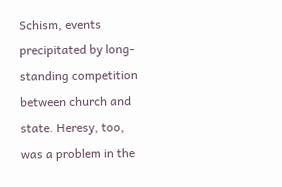Schism, events precipitated by long-standing competition between church and state. Heresy, too, was a problem in the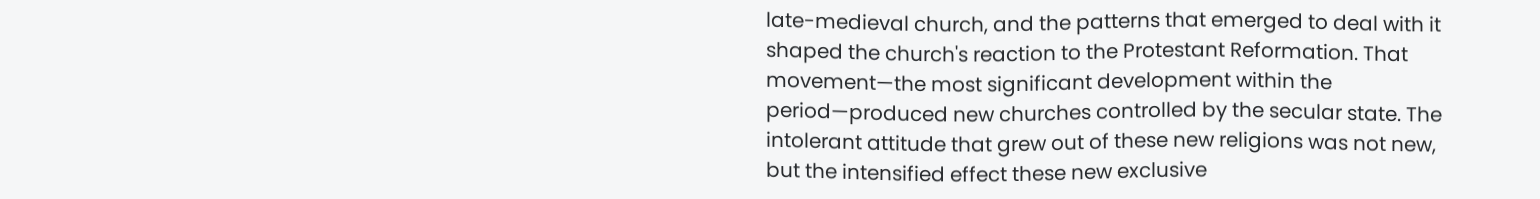late-medieval church, and the patterns that emerged to deal with it shaped the church's reaction to the Protestant Reformation. That movement—the most significant development within the period—produced new churches controlled by the secular state. The intolerant attitude that grew out of these new religions was not new, but the intensified effect these new exclusive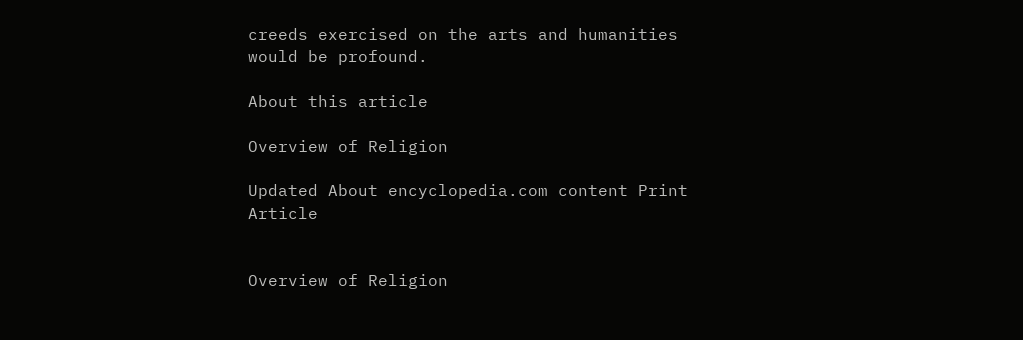creeds exercised on the arts and humanities would be profound.

About this article

Overview of Religion

Updated About encyclopedia.com content Print Article


Overview of Religion